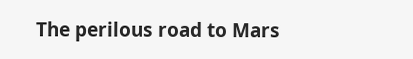The perilous road to Mars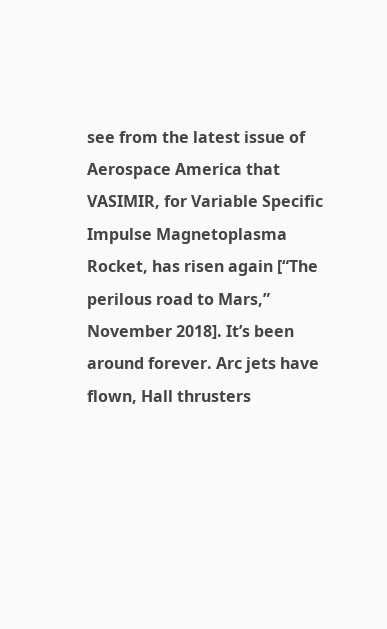see from the latest issue of Aerospace America that VASIMIR, for Variable Specific Impulse Magnetoplasma Rocket, has risen again [“The perilous road to Mars,” November 2018]. It’s been around forever. Arc jets have flown, Hall thrusters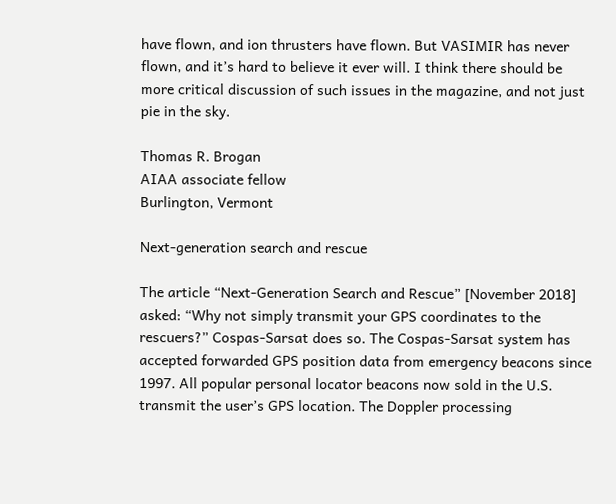have flown, and ion thrusters have flown. But VASIMIR has never flown, and it’s hard to believe it ever will. I think there should be more critical discussion of such issues in the magazine, and not just pie in the sky.

Thomas R. Brogan
AIAA associate fellow
Burlington, Vermont

Next-generation search and rescue

The article “Next-Generation Search and Rescue” [November 2018] asked: “Why not simply transmit your GPS coordinates to the rescuers?” Cospas-Sarsat does so. The Cospas-Sarsat system has accepted forwarded GPS position data from emergency beacons since 1997. All popular personal locator beacons now sold in the U.S. transmit the user’s GPS location. The Doppler processing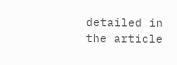detailed in the article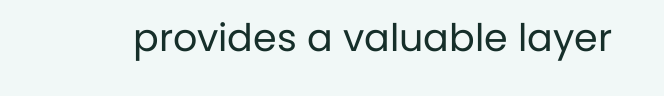provides a valuable layer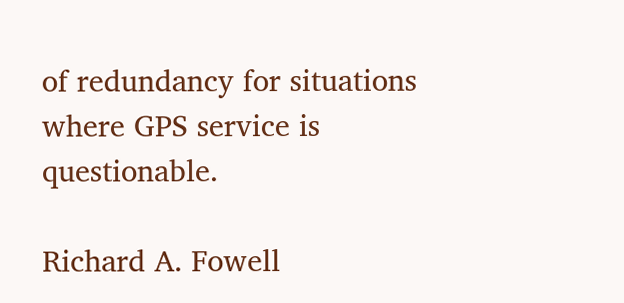of redundancy for situations where GPS service is questionable.

Richard A. Fowell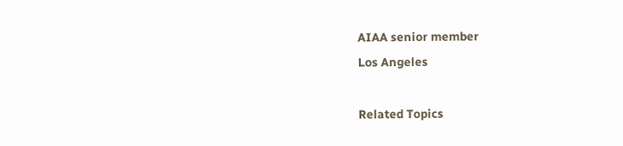AIAA senior member
Los Angeles

Related Topics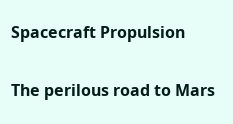Spacecraft Propulsion

The perilous road to Mars